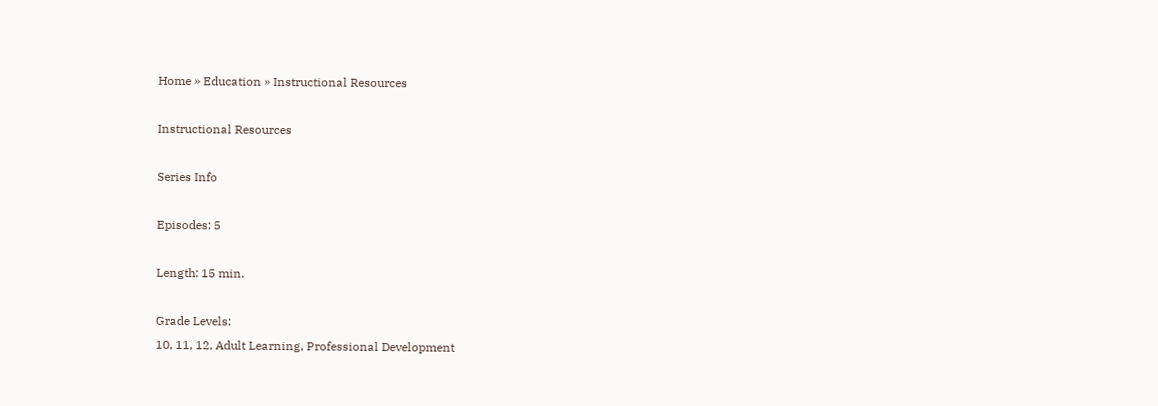Home » Education » Instructional Resources

Instructional Resources

Series Info

Episodes: 5

Length: 15 min.

Grade Levels:
10, 11, 12, Adult Learning, Professional Development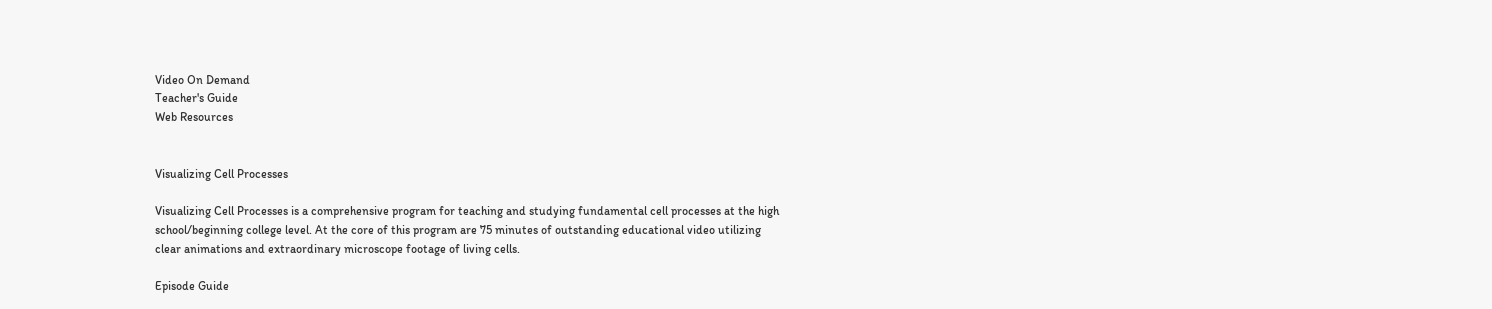Video On Demand
Teacher's Guide
Web Resources


Visualizing Cell Processes

Visualizing Cell Processes is a comprehensive program for teaching and studying fundamental cell processes at the high school/beginning college level. At the core of this program are 75 minutes of outstanding educational video utilizing clear animations and extraordinary microscope footage of living cells.

Episode Guide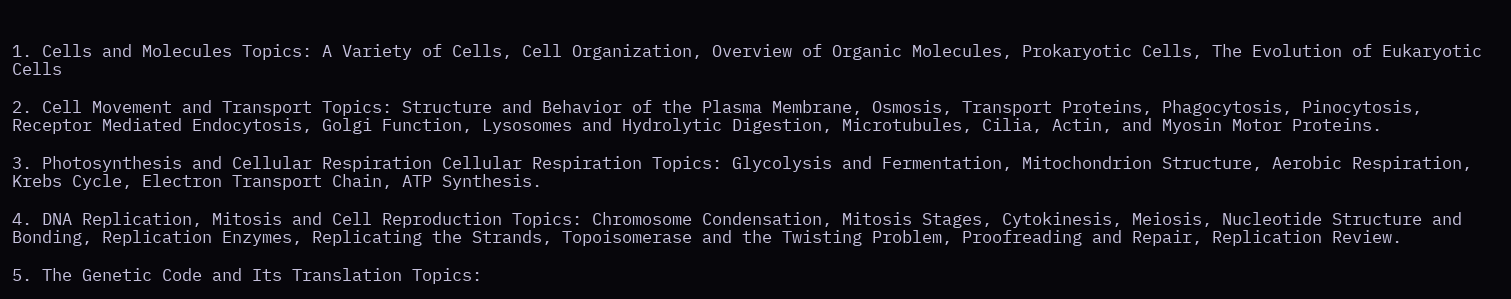1. Cells and Molecules Topics: A Variety of Cells, Cell Organization, Overview of Organic Molecules, Prokaryotic Cells, The Evolution of Eukaryotic Cells

2. Cell Movement and Transport Topics: Structure and Behavior of the Plasma Membrane, Osmosis, Transport Proteins, Phagocytosis, Pinocytosis, Receptor Mediated Endocytosis, Golgi Function, Lysosomes and Hydrolytic Digestion, Microtubules, Cilia, Actin, and Myosin Motor Proteins.

3. Photosynthesis and Cellular Respiration Cellular Respiration Topics: Glycolysis and Fermentation, Mitochondrion Structure, Aerobic Respiration, Krebs Cycle, Electron Transport Chain, ATP Synthesis.

4. DNA Replication, Mitosis and Cell Reproduction Topics: Chromosome Condensation, Mitosis Stages, Cytokinesis, Meiosis, Nucleotide Structure and Bonding, Replication Enzymes, Replicating the Strands, Topoisomerase and the Twisting Problem, Proofreading and Repair, Replication Review.

5. The Genetic Code and Its Translation Topics: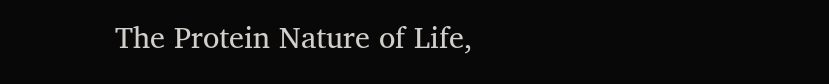The Protein Nature of Life,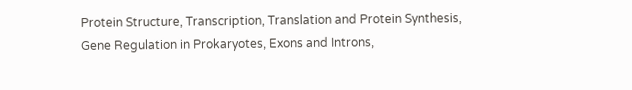Protein Structure, Transcription, Translation and Protein Synthesis, Gene Regulation in Prokaryotes, Exons and Introns,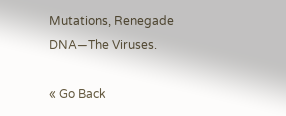Mutations, Renegade DNA—The Viruses.

« Go Back